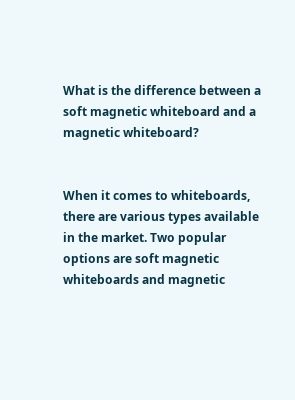What is the difference between a soft magnetic whiteboard and a magnetic whiteboard?


When it comes to whiteboards, there are various types available in the market. Two popular options are soft magnetic whiteboards and magnetic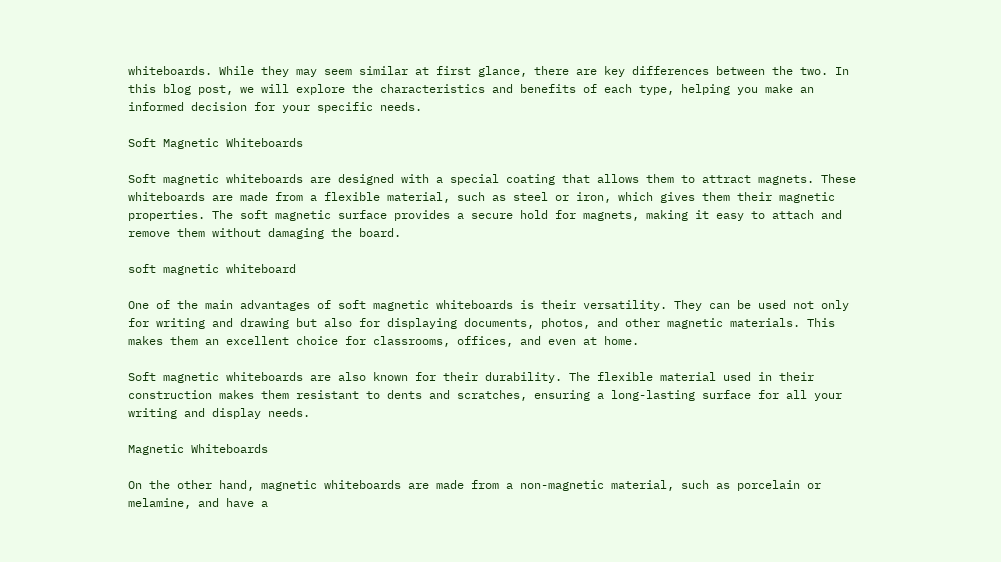whiteboards. While they may seem similar at first glance, there are key differences between the two. In this blog post, we will explore the characteristics and benefits of each type, helping you make an informed decision for your specific needs.

Soft Magnetic Whiteboards

Soft magnetic whiteboards are designed with a special coating that allows them to attract magnets. These whiteboards are made from a flexible material, such as steel or iron, which gives them their magnetic properties. The soft magnetic surface provides a secure hold for magnets, making it easy to attach and remove them without damaging the board.

soft magnetic whiteboard

One of the main advantages of soft magnetic whiteboards is their versatility. They can be used not only for writing and drawing but also for displaying documents, photos, and other magnetic materials. This makes them an excellent choice for classrooms, offices, and even at home.

Soft magnetic whiteboards are also known for their durability. The flexible material used in their construction makes them resistant to dents and scratches, ensuring a long-lasting surface for all your writing and display needs.

Magnetic Whiteboards

On the other hand, magnetic whiteboards are made from a non-magnetic material, such as porcelain or melamine, and have a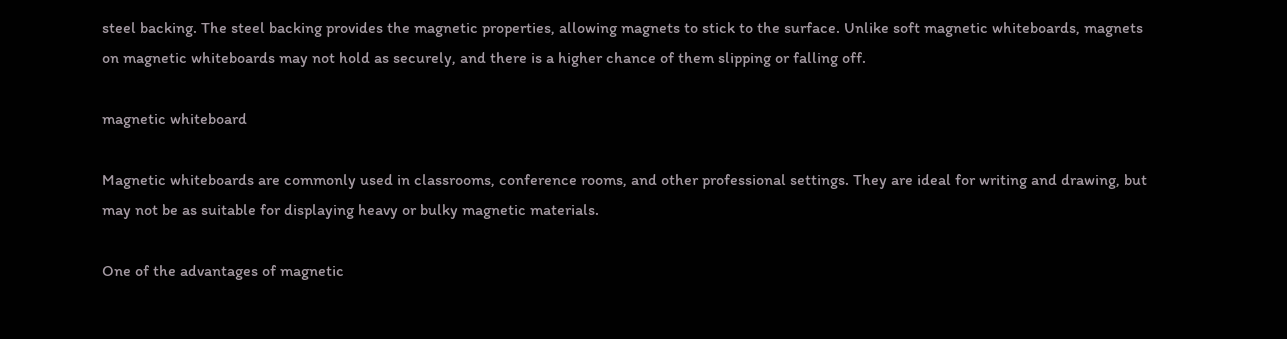steel backing. The steel backing provides the magnetic properties, allowing magnets to stick to the surface. Unlike soft magnetic whiteboards, magnets on magnetic whiteboards may not hold as securely, and there is a higher chance of them slipping or falling off.

magnetic whiteboard

Magnetic whiteboards are commonly used in classrooms, conference rooms, and other professional settings. They are ideal for writing and drawing, but may not be as suitable for displaying heavy or bulky magnetic materials.

One of the advantages of magnetic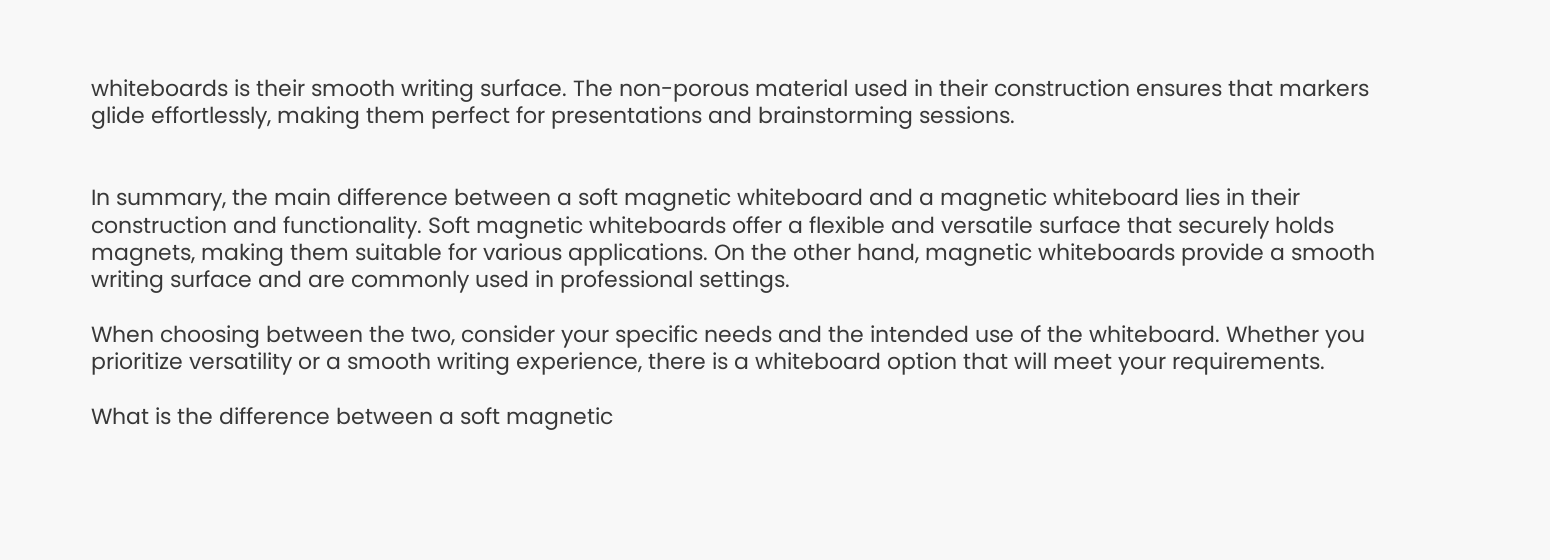whiteboards is their smooth writing surface. The non-porous material used in their construction ensures that markers glide effortlessly, making them perfect for presentations and brainstorming sessions.


In summary, the main difference between a soft magnetic whiteboard and a magnetic whiteboard lies in their construction and functionality. Soft magnetic whiteboards offer a flexible and versatile surface that securely holds magnets, making them suitable for various applications. On the other hand, magnetic whiteboards provide a smooth writing surface and are commonly used in professional settings.

When choosing between the two, consider your specific needs and the intended use of the whiteboard. Whether you prioritize versatility or a smooth writing experience, there is a whiteboard option that will meet your requirements.

What is the difference between a soft magnetic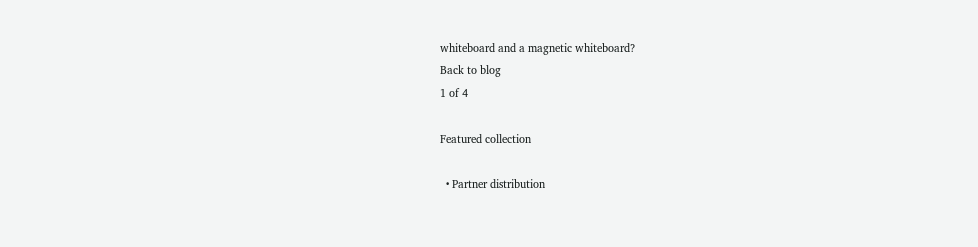whiteboard and a magnetic whiteboard?
Back to blog
1 of 4

Featured collection

  • Partner distribution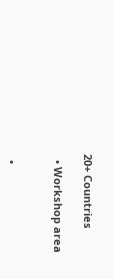20+ Countries

  • Workshop area


  •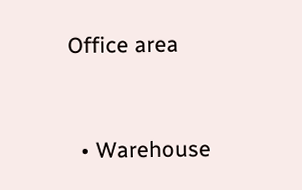Office area


  • Warehouse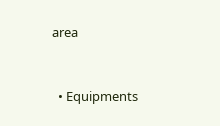area


  • Equipments